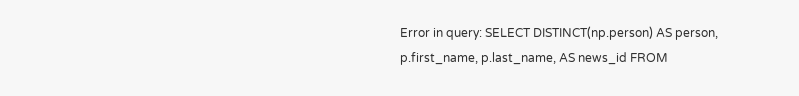Error in query: SELECT DISTINCT(np.person) AS person, p.first_name, p.last_name, AS news_id FROM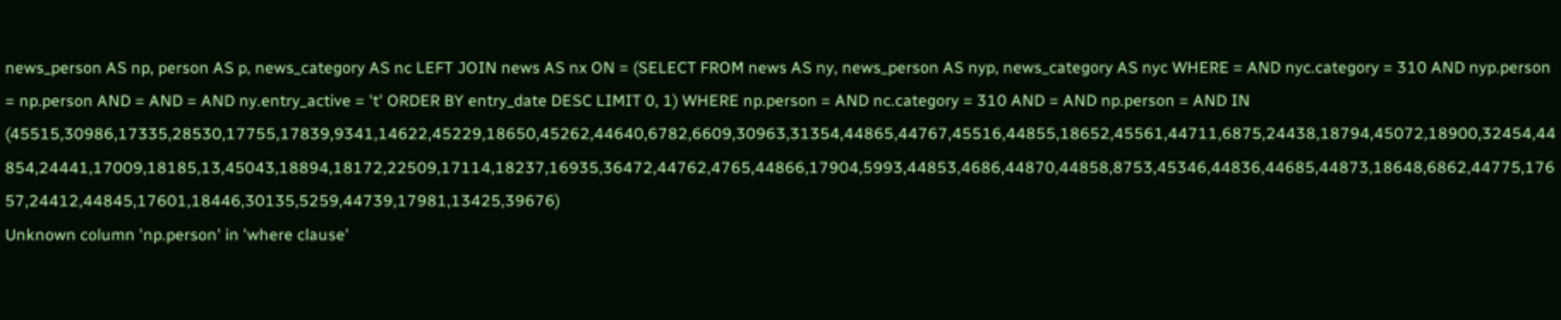news_person AS np, person AS p, news_category AS nc LEFT JOIN news AS nx ON = (SELECT FROM news AS ny, news_person AS nyp, news_category AS nyc WHERE = AND nyc.category = 310 AND nyp.person = np.person AND = AND = AND ny.entry_active = 't' ORDER BY entry_date DESC LIMIT 0, 1) WHERE np.person = AND nc.category = 310 AND = AND np.person = AND IN (45515,30986,17335,28530,17755,17839,9341,14622,45229,18650,45262,44640,6782,6609,30963,31354,44865,44767,45516,44855,18652,45561,44711,6875,24438,18794,45072,18900,32454,44854,24441,17009,18185,13,45043,18894,18172,22509,17114,18237,16935,36472,44762,4765,44866,17904,5993,44853,4686,44870,44858,8753,45346,44836,44685,44873,18648,6862,44775,17657,24412,44845,17601,18446,30135,5259,44739,17981,13425,39676)
Unknown column 'np.person' in 'where clause'